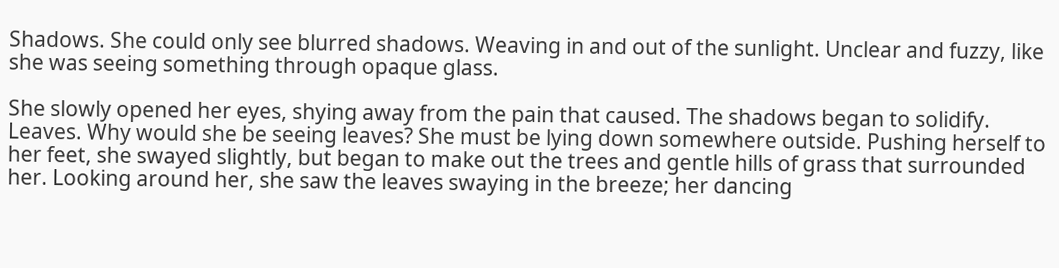Shadows. She could only see blurred shadows. Weaving in and out of the sunlight. Unclear and fuzzy, like she was seeing something through opaque glass.

She slowly opened her eyes, shying away from the pain that caused. The shadows began to solidify. Leaves. Why would she be seeing leaves? She must be lying down somewhere outside. Pushing herself to her feet, she swayed slightly, but began to make out the trees and gentle hills of grass that surrounded her. Looking around her, she saw the leaves swaying in the breeze; her dancing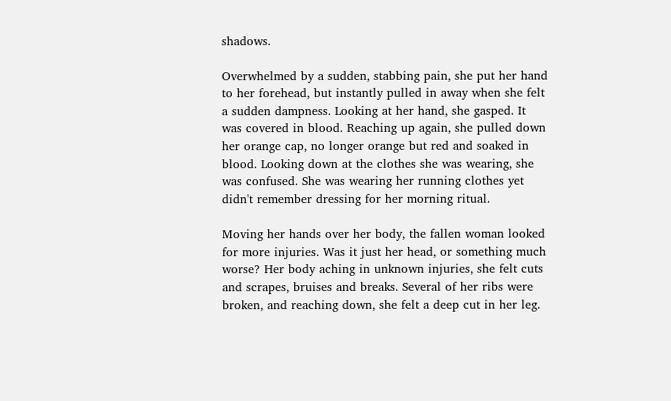shadows.

Overwhelmed by a sudden, stabbing pain, she put her hand to her forehead, but instantly pulled in away when she felt a sudden dampness. Looking at her hand, she gasped. It was covered in blood. Reaching up again, she pulled down her orange cap, no longer orange but red and soaked in blood. Looking down at the clothes she was wearing, she was confused. She was wearing her running clothes yet didn't remember dressing for her morning ritual.

Moving her hands over her body, the fallen woman looked for more injuries. Was it just her head, or something much worse? Her body aching in unknown injuries, she felt cuts and scrapes, bruises and breaks. Several of her ribs were broken, and reaching down, she felt a deep cut in her leg.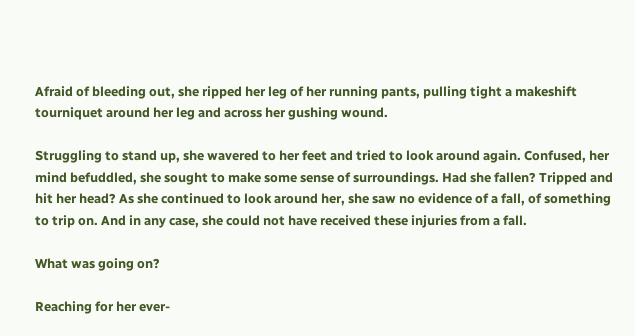Afraid of bleeding out, she ripped her leg of her running pants, pulling tight a makeshift tourniquet around her leg and across her gushing wound.

Struggling to stand up, she wavered to her feet and tried to look around again. Confused, her mind befuddled, she sought to make some sense of surroundings. Had she fallen? Tripped and hit her head? As she continued to look around her, she saw no evidence of a fall, of something to trip on. And in any case, she could not have received these injuries from a fall.

What was going on?

Reaching for her ever-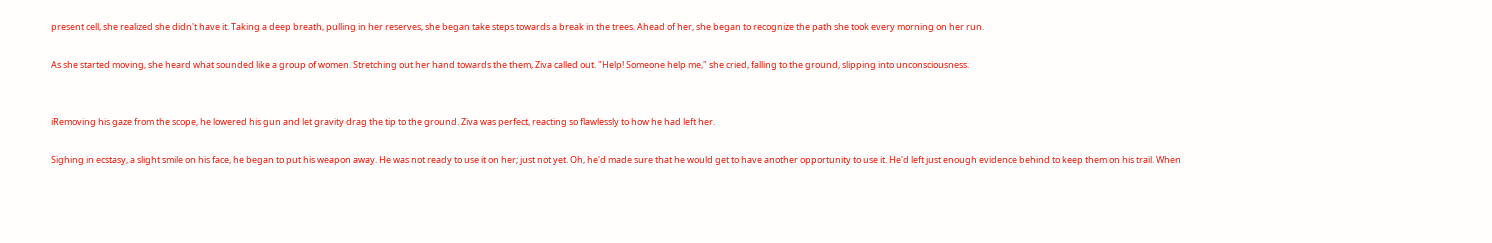present cell, she realized she didn't have it. Taking a deep breath, pulling in her reserves, she began take steps towards a break in the trees. Ahead of her, she began to recognize the path she took every morning on her run.

As she started moving, she heard what sounded like a group of women. Stretching out her hand towards the them, Ziva called out. "Help! Someone help me," she cried, falling to the ground, slipping into unconsciousness.


iRemoving his gaze from the scope, he lowered his gun and let gravity drag the tip to the ground. Ziva was perfect, reacting so flawlessly to how he had left her.

Sighing in ecstasy, a slight smile on his face, he began to put his weapon away. He was not ready to use it on her; just not yet. Oh, he'd made sure that he would get to have another opportunity to use it. He'd left just enough evidence behind to keep them on his trail. When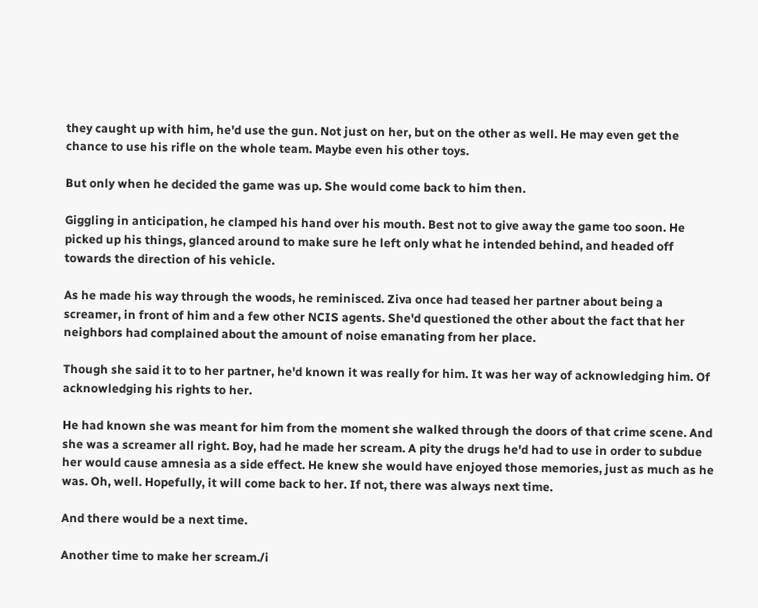they caught up with him, he'd use the gun. Not just on her, but on the other as well. He may even get the chance to use his rifle on the whole team. Maybe even his other toys.

But only when he decided the game was up. She would come back to him then.

Giggling in anticipation, he clamped his hand over his mouth. Best not to give away the game too soon. He picked up his things, glanced around to make sure he left only what he intended behind, and headed off towards the direction of his vehicle.

As he made his way through the woods, he reminisced. Ziva once had teased her partner about being a screamer, in front of him and a few other NCIS agents. She'd questioned the other about the fact that her neighbors had complained about the amount of noise emanating from her place.

Though she said it to to her partner, he'd known it was really for him. It was her way of acknowledging him. Of acknowledging his rights to her.

He had known she was meant for him from the moment she walked through the doors of that crime scene. And she was a screamer all right. Boy, had he made her scream. A pity the drugs he'd had to use in order to subdue her would cause amnesia as a side effect. He knew she would have enjoyed those memories, just as much as he was. Oh, well. Hopefully, it will come back to her. If not, there was always next time.

And there would be a next time.

Another time to make her scream./i